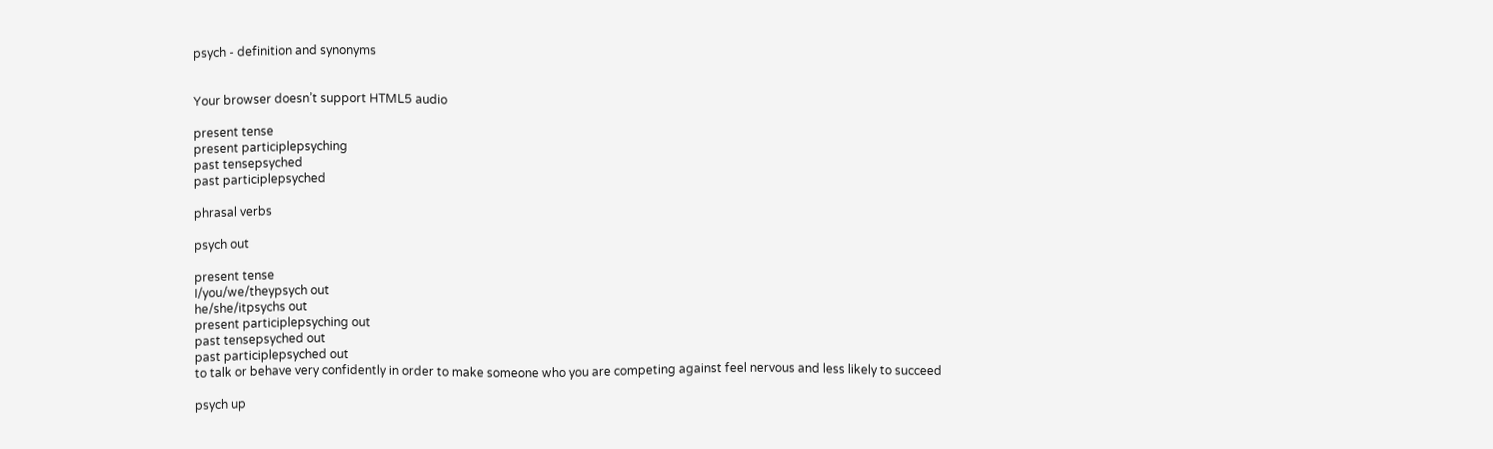psych - definition and synonyms


Your browser doesn’t support HTML5 audio

present tense
present participlepsyching
past tensepsyched
past participlepsyched

phrasal verbs

psych out

present tense
I/you/we/theypsych out
he/she/itpsychs out
present participlepsyching out
past tensepsyched out
past participlepsyched out
to talk or behave very confidently in order to make someone who you are competing against feel nervous and less likely to succeed

psych up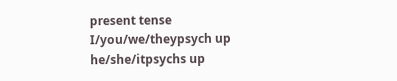present tense
I/you/we/theypsych up
he/she/itpsychs up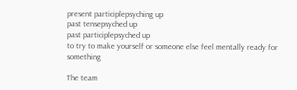present participlepsyching up
past tensepsyched up
past participlepsyched up
to try to make yourself or someone else feel mentally ready for something

The team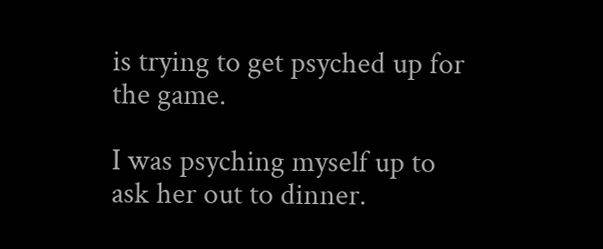is trying to get psyched up for the game.

I was psyching myself up to ask her out to dinner.